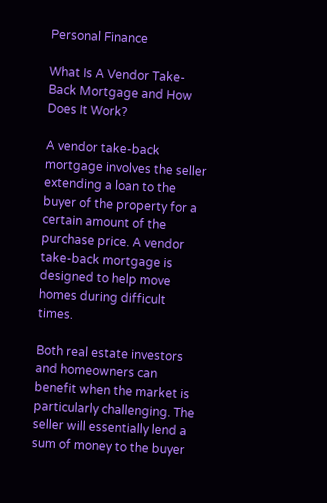Personal Finance

What Is A Vendor Take-Back Mortgage and How Does It Work?

A vendor take-back mortgage involves the seller extending a loan to the buyer of the property for a certain amount of the purchase price. A vendor take-back mortgage is designed to help move homes during difficult times.

Both real estate investors and homeowners can benefit when the market is particularly challenging. The seller will essentially lend a sum of money to the buyer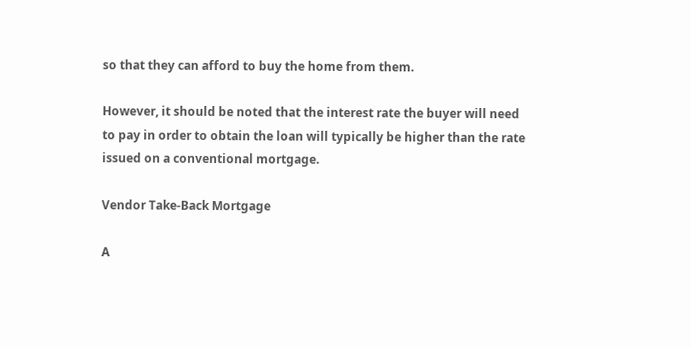so that they can afford to buy the home from them.

However, it should be noted that the interest rate the buyer will need to pay in order to obtain the loan will typically be higher than the rate issued on a conventional mortgage.

Vendor Take-Back Mortgage

A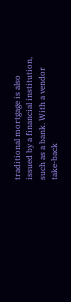traditional mortgage is also issued by a financial institution, such as a bank. With a vendor take-back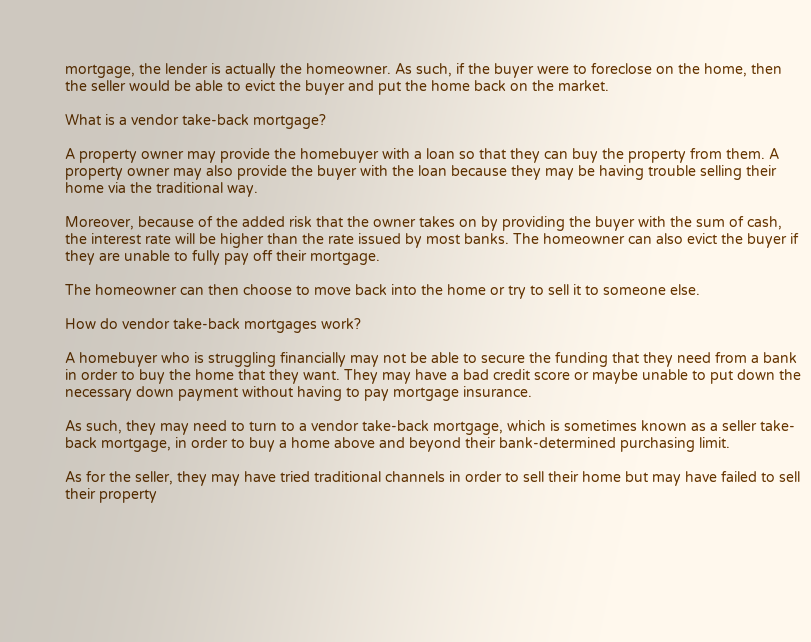mortgage, the lender is actually the homeowner. As such, if the buyer were to foreclose on the home, then the seller would be able to evict the buyer and put the home back on the market.

What is a vendor take-back mortgage?

A property owner may provide the homebuyer with a loan so that they can buy the property from them. A property owner may also provide the buyer with the loan because they may be having trouble selling their home via the traditional way.

Moreover, because of the added risk that the owner takes on by providing the buyer with the sum of cash, the interest rate will be higher than the rate issued by most banks. The homeowner can also evict the buyer if they are unable to fully pay off their mortgage.

The homeowner can then choose to move back into the home or try to sell it to someone else.

How do vendor take-back mortgages work?

A homebuyer who is struggling financially may not be able to secure the funding that they need from a bank in order to buy the home that they want. They may have a bad credit score or maybe unable to put down the necessary down payment without having to pay mortgage insurance.

As such, they may need to turn to a vendor take-back mortgage, which is sometimes known as a seller take-back mortgage, in order to buy a home above and beyond their bank-determined purchasing limit.

As for the seller, they may have tried traditional channels in order to sell their home but may have failed to sell their property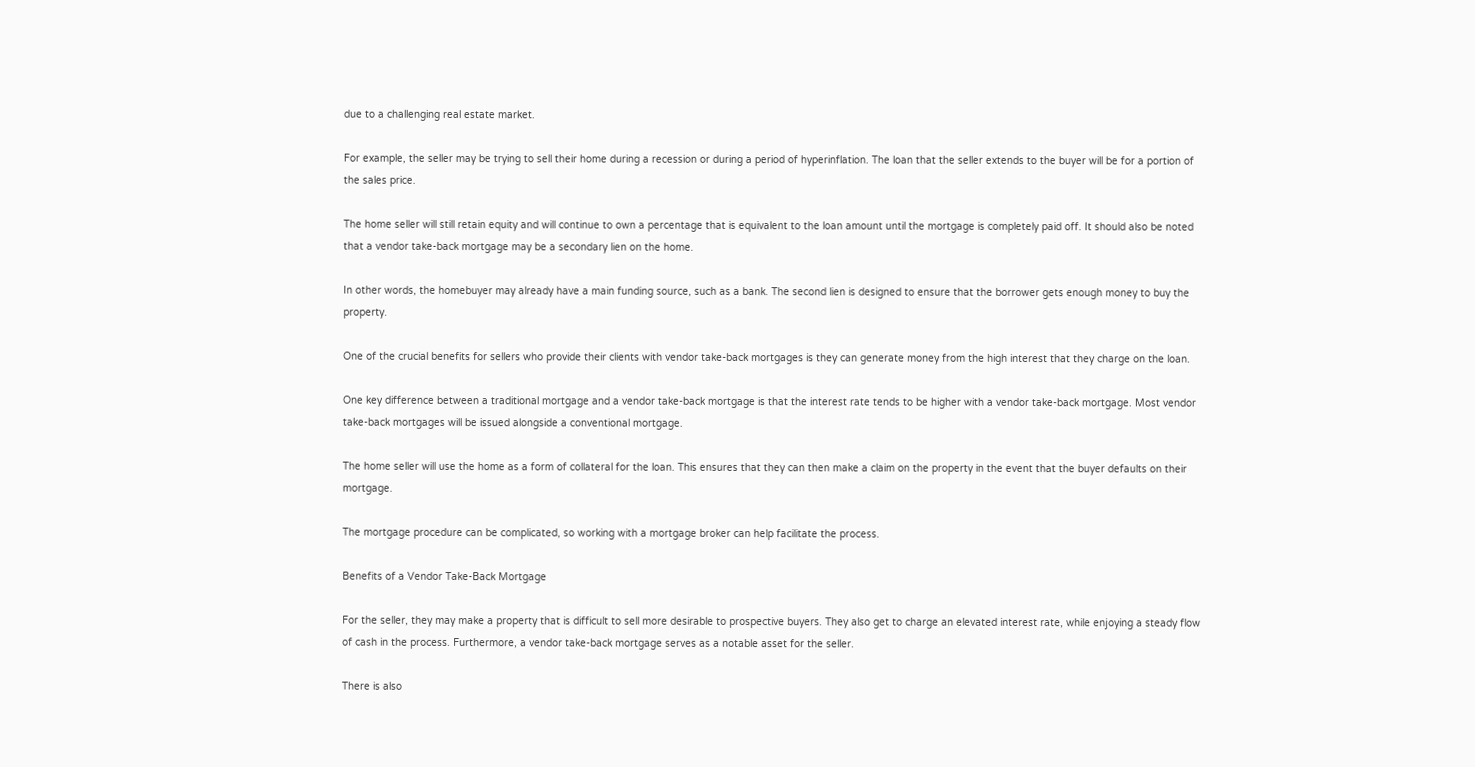due to a challenging real estate market.

For example, the seller may be trying to sell their home during a recession or during a period of hyperinflation. The loan that the seller extends to the buyer will be for a portion of the sales price.

The home seller will still retain equity and will continue to own a percentage that is equivalent to the loan amount until the mortgage is completely paid off. It should also be noted that a vendor take-back mortgage may be a secondary lien on the home.

In other words, the homebuyer may already have a main funding source, such as a bank. The second lien is designed to ensure that the borrower gets enough money to buy the property.

One of the crucial benefits for sellers who provide their clients with vendor take-back mortgages is they can generate money from the high interest that they charge on the loan.

One key difference between a traditional mortgage and a vendor take-back mortgage is that the interest rate tends to be higher with a vendor take-back mortgage. Most vendor take-back mortgages will be issued alongside a conventional mortgage.

The home seller will use the home as a form of collateral for the loan. This ensures that they can then make a claim on the property in the event that the buyer defaults on their mortgage.

The mortgage procedure can be complicated, so working with a mortgage broker can help facilitate the process.

Benefits of a Vendor Take-Back Mortgage

For the seller, they may make a property that is difficult to sell more desirable to prospective buyers. They also get to charge an elevated interest rate, while enjoying a steady flow of cash in the process. Furthermore, a vendor take-back mortgage serves as a notable asset for the seller.

There is also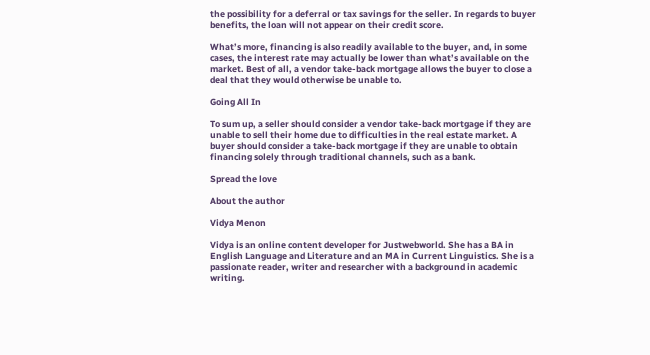the possibility for a deferral or tax savings for the seller. In regards to buyer benefits, the loan will not appear on their credit score.

What’s more, financing is also readily available to the buyer, and, in some cases, the interest rate may actually be lower than what’s available on the market. Best of all, a vendor take-back mortgage allows the buyer to close a deal that they would otherwise be unable to.

Going All In

To sum up, a seller should consider a vendor take-back mortgage if they are unable to sell their home due to difficulties in the real estate market. A buyer should consider a take-back mortgage if they are unable to obtain financing solely through traditional channels, such as a bank.

Spread the love

About the author

Vidya Menon

Vidya is an online content developer for Justwebworld. She has a BA in English Language and Literature and an MA in Current Linguistics. She is a passionate reader, writer and researcher with a background in academic writing.